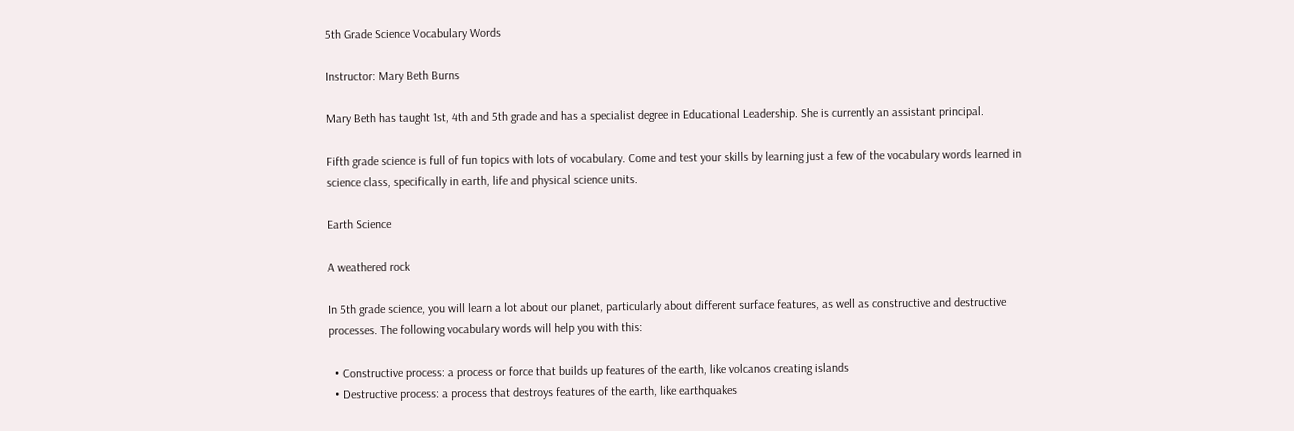5th Grade Science Vocabulary Words

Instructor: Mary Beth Burns

Mary Beth has taught 1st, 4th and 5th grade and has a specialist degree in Educational Leadership. She is currently an assistant principal.

Fifth grade science is full of fun topics with lots of vocabulary. Come and test your skills by learning just a few of the vocabulary words learned in science class, specifically in earth, life and physical science units.

Earth Science

A weathered rock

In 5th grade science, you will learn a lot about our planet, particularly about different surface features, as well as constructive and destructive processes. The following vocabulary words will help you with this:

  • Constructive process: a process or force that builds up features of the earth, like volcanos creating islands
  • Destructive process: a process that destroys features of the earth, like earthquakes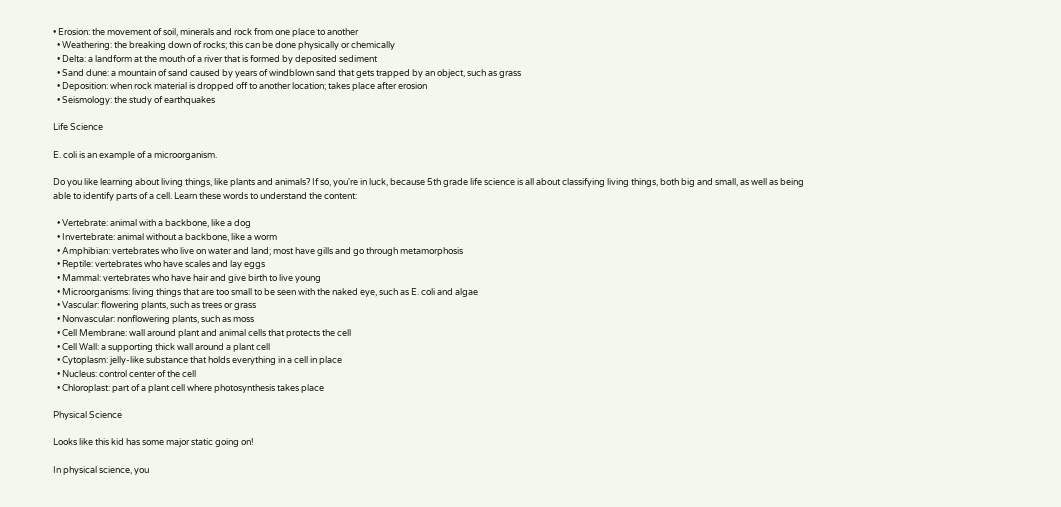• Erosion: the movement of soil, minerals and rock from one place to another
  • Weathering: the breaking down of rocks; this can be done physically or chemically
  • Delta: a landform at the mouth of a river that is formed by deposited sediment
  • Sand dune: a mountain of sand caused by years of windblown sand that gets trapped by an object, such as grass
  • Deposition: when rock material is dropped off to another location; takes place after erosion
  • Seismology: the study of earthquakes

Life Science

E. coli is an example of a microorganism.

Do you like learning about living things, like plants and animals? If so, you're in luck, because 5th grade life science is all about classifying living things, both big and small, as well as being able to identify parts of a cell. Learn these words to understand the content:

  • Vertebrate: animal with a backbone, like a dog
  • Invertebrate: animal without a backbone, like a worm
  • Amphibian: vertebrates who live on water and land; most have gills and go through metamorphosis
  • Reptile: vertebrates who have scales and lay eggs
  • Mammal: vertebrates who have hair and give birth to live young
  • Microorganisms: living things that are too small to be seen with the naked eye, such as E. coli and algae
  • Vascular: flowering plants, such as trees or grass
  • Nonvascular: nonflowering plants, such as moss
  • Cell Membrane: wall around plant and animal cells that protects the cell
  • Cell Wall: a supporting thick wall around a plant cell
  • Cytoplasm: jelly-like substance that holds everything in a cell in place
  • Nucleus: control center of the cell
  • Chloroplast: part of a plant cell where photosynthesis takes place

Physical Science

Looks like this kid has some major static going on!

In physical science, you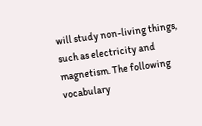will study non-living things, such as electricity and magnetism. The following vocabulary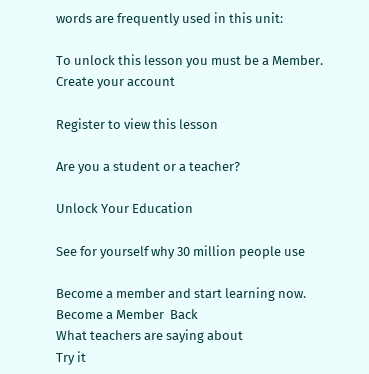words are frequently used in this unit:

To unlock this lesson you must be a Member.
Create your account

Register to view this lesson

Are you a student or a teacher?

Unlock Your Education

See for yourself why 30 million people use

Become a member and start learning now.
Become a Member  Back
What teachers are saying about
Try it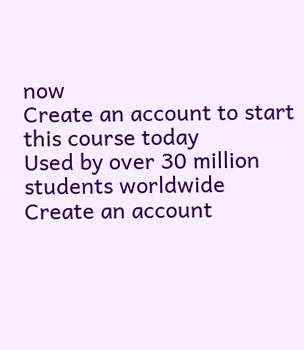now
Create an account to start this course today
Used by over 30 million students worldwide
Create an account